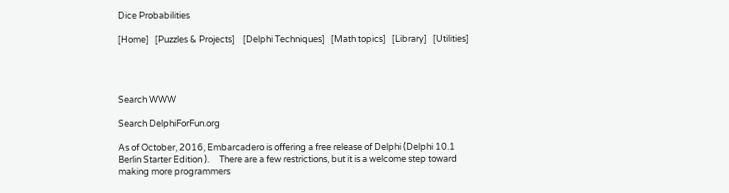Dice Probabilities

[Home]   [Puzzles & Projects]    [Delphi Techniques]   [Math topics]   [Library]   [Utilities]




Search WWW

Search DelphiForFun.org

As of October, 2016, Embarcadero is offering a free release of Delphi (Delphi 10.1 Berlin Starter Edition ).     There are a few restrictions, but it is a welcome step toward making more programmers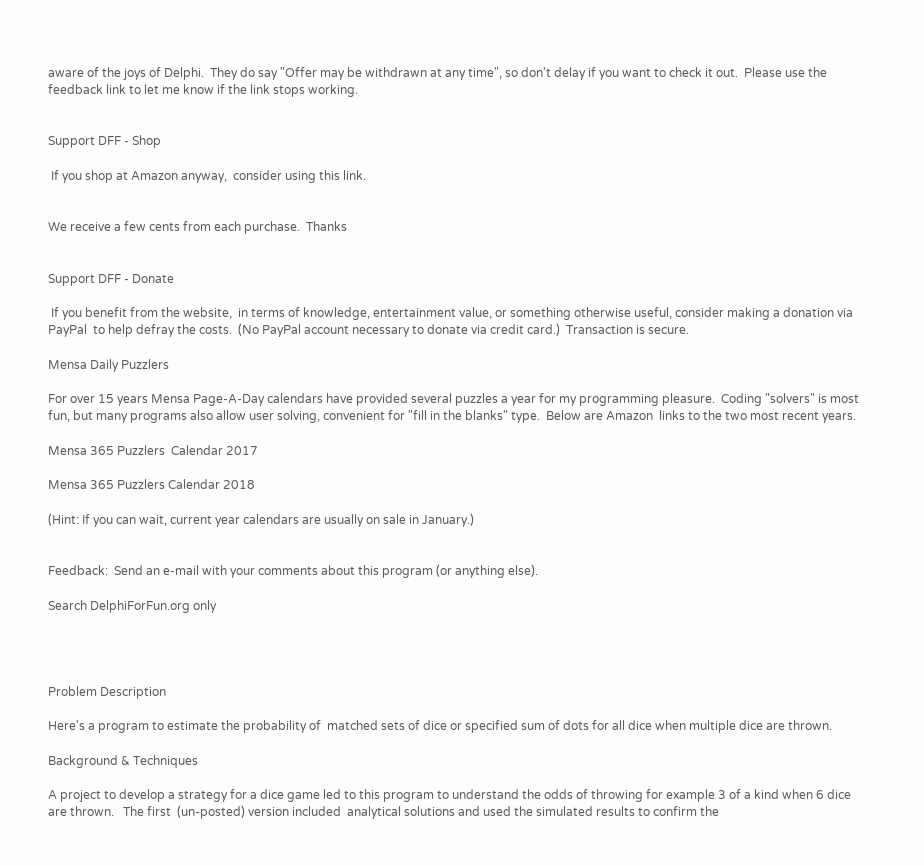aware of the joys of Delphi.  They do say "Offer may be withdrawn at any time", so don't delay if you want to check it out.  Please use the feedback link to let me know if the link stops working.


Support DFF - Shop

 If you shop at Amazon anyway,  consider using this link.


We receive a few cents from each purchase.  Thanks


Support DFF - Donate

 If you benefit from the website,  in terms of knowledge, entertainment value, or something otherwise useful, consider making a donation via PayPal  to help defray the costs.  (No PayPal account necessary to donate via credit card.)  Transaction is secure.

Mensa Daily Puzzlers

For over 15 years Mensa Page-A-Day calendars have provided several puzzles a year for my programming pleasure.  Coding "solvers" is most fun, but many programs also allow user solving, convenient for "fill in the blanks" type.  Below are Amazon  links to the two most recent years.

Mensa 365 Puzzlers  Calendar 2017

Mensa 365 Puzzlers Calendar 2018

(Hint: If you can wait, current year calendars are usually on sale in January.)


Feedback:  Send an e-mail with your comments about this program (or anything else).

Search DelphiForFun.org only




Problem Description

Here's a program to estimate the probability of  matched sets of dice or specified sum of dots for all dice when multiple dice are thrown.

Background & Techniques

A project to develop a strategy for a dice game led to this program to understand the odds of throwing for example 3 of a kind when 6 dice are thrown.   The first  (un-posted) version included  analytical solutions and used the simulated results to confirm the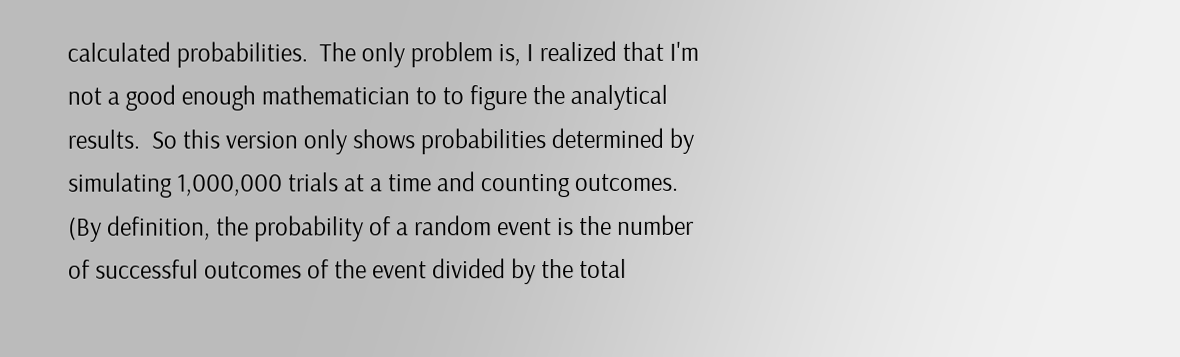calculated probabilities.  The only problem is, I realized that I'm not a good enough mathematician to to figure the analytical results.  So this version only shows probabilities determined by simulating 1,000,000 trials at a time and counting outcomes.  (By definition, the probability of a random event is the number of successful outcomes of the event divided by the total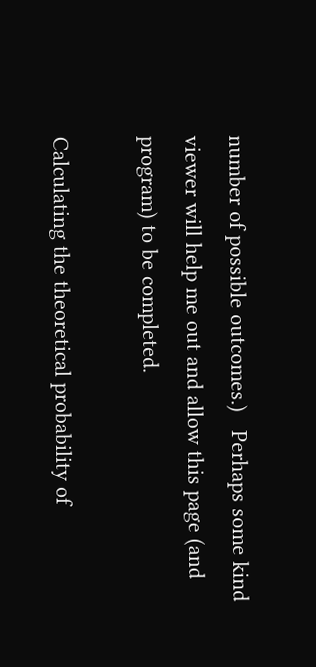number of possible outcomes.)   Perhaps some kind viewer will help me out and allow this page (and program) to be completed.

Calculating the theoretical probability of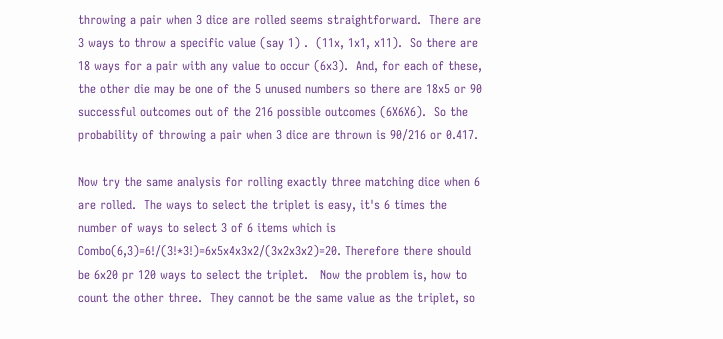throwing a pair when 3 dice are rolled seems straightforward.  There are 3 ways to throw a specific value (say 1) .  (11x, 1x1, x11).  So there are 18 ways for a pair with any value to occur (6x3).  And, for each of these, the other die may be one of the 5 unused numbers so there are 18x5 or 90 successful outcomes out of the 216 possible outcomes (6X6X6).  So the probability of throwing a pair when 3 dice are thrown is 90/216 or 0.417.

Now try the same analysis for rolling exactly three matching dice when 6 are rolled.  The ways to select the triplet is easy, it's 6 times the  number of ways to select 3 of 6 items which is Combo(6,3)=6!/(3!*3!)=6x5x4x3x2/(3x2x3x2)=20. Therefore there should be 6x20 pr 120 ways to select the triplet.   Now the problem is, how to count the other three.  They cannot be the same value as the triplet, so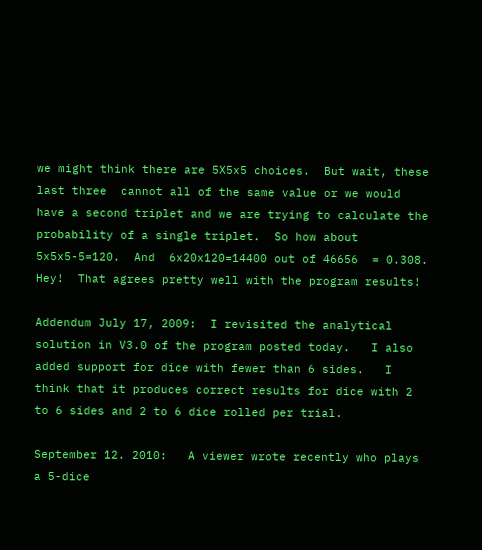we might think there are 5X5x5 choices.  But wait, these last three  cannot all of the same value or we would have a second triplet and we are trying to calculate the probability of a single triplet.  So how about 5x5x5-5=120.  And  6x20x120=14400 out of 46656  = 0.308.  Hey!  That agrees pretty well with the program results!

Addendum July 17, 2009:  I revisited the analytical solution in V3.0 of the program posted today.   I also added support for dice with fewer than 6 sides.   I think that it produces correct results for dice with 2 to 6 sides and 2 to 6 dice rolled per trial.

September 12. 2010:   A viewer wrote recently who plays a 5-dice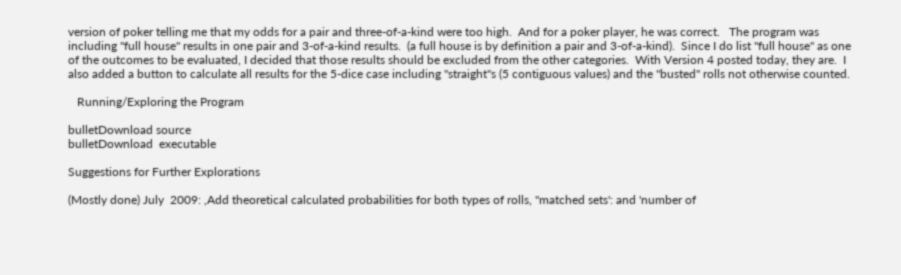version of poker telling me that my odds for a pair and three-of-a-kind were too high.  And for a poker player, he was correct.   The program was including "full house" results in one pair and 3-of-a-kind results.  (a full house is by definition a pair and 3-of-a-kind).  Since I do list "full house" as one of the outcomes to be evaluated, I decided that those results should be excluded from the other categories.  With Version 4 posted today, they are.  I also added a button to calculate all results for the 5-dice case including "straight"s (5 contiguous values) and the "busted" rolls not otherwise counted.

   Running/Exploring the Program

bulletDownload source
bulletDownload  executable

Suggestions for Further Explorations

(Mostly done) July  2009: ,Add theoretical calculated probabilities for both types of rolls, "matched sets': and 'number of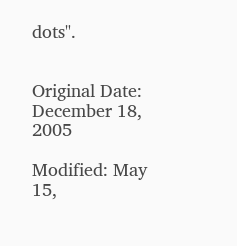dots".


Original Date: December 18, 2005

Modified: May 15,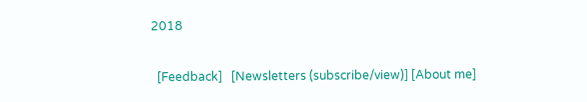2018

  [Feedback]   [Newsletters (subscribe/view)] [About me]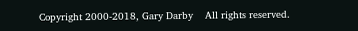Copyright 2000-2018, Gary Darby    All rights reserved.